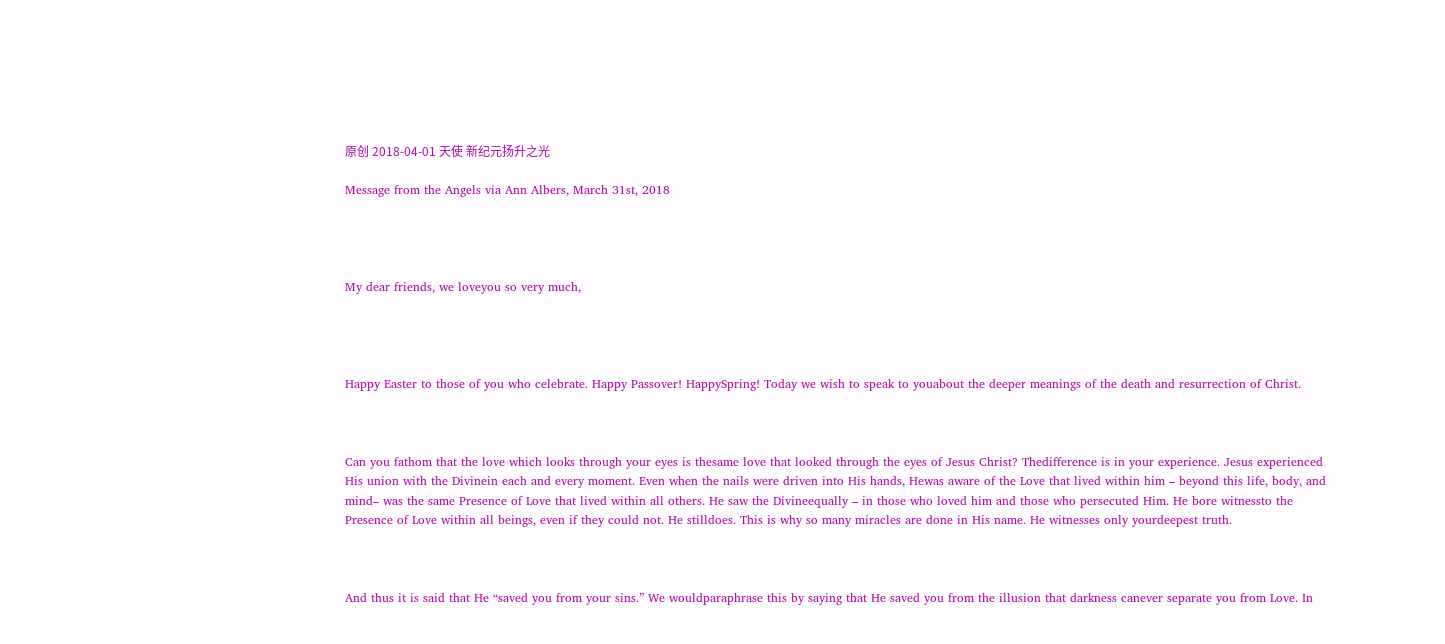原创 2018-04-01 天使 新纪元扬升之光

Message from the Angels via Ann Albers, March 31st, 2018




My dear friends, we loveyou so very much,




Happy Easter to those of you who celebrate. Happy Passover! HappySpring! Today we wish to speak to youabout the deeper meanings of the death and resurrection of Christ.



Can you fathom that the love which looks through your eyes is thesame love that looked through the eyes of Jesus Christ? Thedifference is in your experience. Jesus experienced His union with the Divinein each and every moment. Even when the nails were driven into His hands, Hewas aware of the Love that lived within him – beyond this life, body, and mind– was the same Presence of Love that lived within all others. He saw the Divineequally – in those who loved him and those who persecuted Him. He bore witnessto the Presence of Love within all beings, even if they could not. He stilldoes. This is why so many miracles are done in His name. He witnesses only yourdeepest truth.



And thus it is said that He “saved you from your sins.” We wouldparaphrase this by saying that He saved you from the illusion that darkness canever separate you from Love. In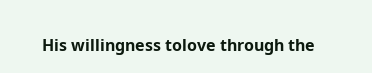His willingness tolove through the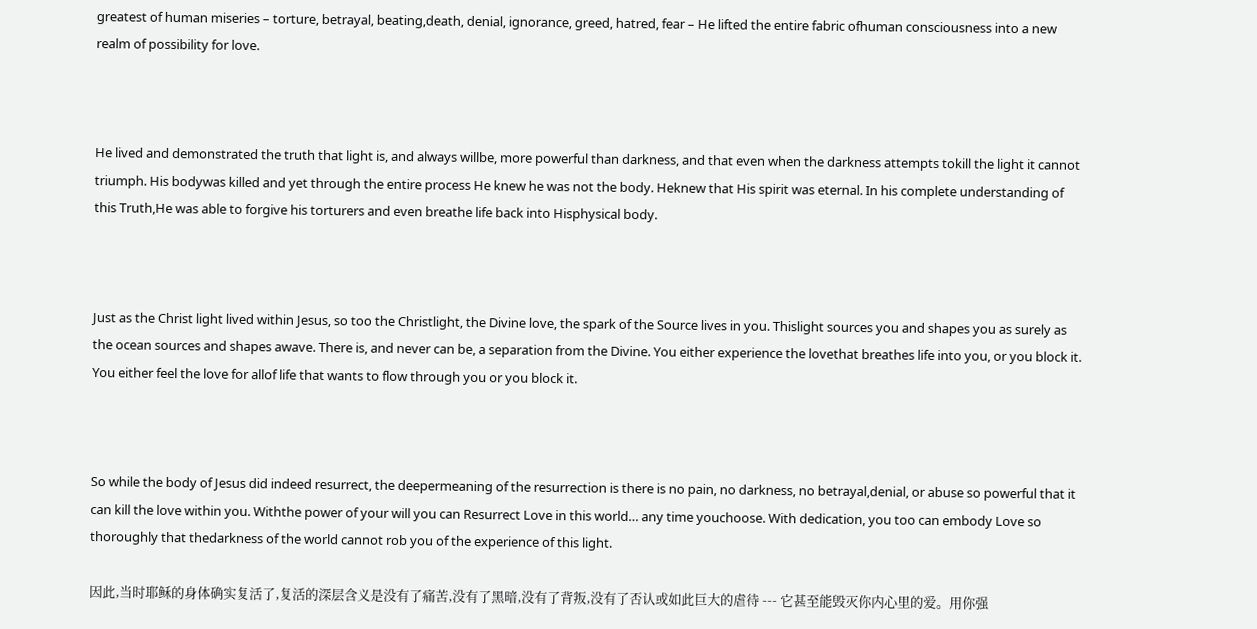greatest of human miseries – torture, betrayal, beating,death, denial, ignorance, greed, hatred, fear – He lifted the entire fabric ofhuman consciousness into a new realm of possibility for love.



He lived and demonstrated the truth that light is, and always willbe, more powerful than darkness, and that even when the darkness attempts tokill the light it cannot triumph. His bodywas killed and yet through the entire process He knew he was not the body. Heknew that His spirit was eternal. In his complete understanding of this Truth,He was able to forgive his torturers and even breathe life back into Hisphysical body.



Just as the Christ light lived within Jesus, so too the Christlight, the Divine love, the spark of the Source lives in you. Thislight sources you and shapes you as surely as the ocean sources and shapes awave. There is, and never can be, a separation from the Divine. You either experience the lovethat breathes life into you, or you block it. You either feel the love for allof life that wants to flow through you or you block it.



So while the body of Jesus did indeed resurrect, the deepermeaning of the resurrection is there is no pain, no darkness, no betrayal,denial, or abuse so powerful that it can kill the love within you. Withthe power of your will you can Resurrect Love in this world… any time youchoose. With dedication, you too can embody Love so thoroughly that thedarkness of the world cannot rob you of the experience of this light.

因此,当时耶稣的身体确实复活了,复活的深层含义是没有了痛苦,没有了黑暗,没有了背叛,没有了否认或如此巨大的虐待 --- 它甚至能毁灭你内心里的爱。用你强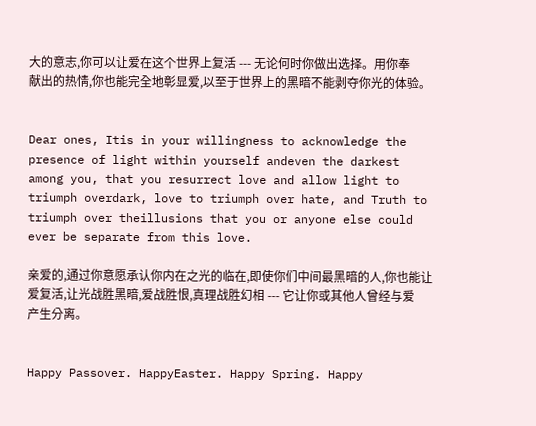大的意志,你可以让爱在这个世界上复活 --- 无论何时你做出选择。用你奉献出的热情,你也能完全地彰显爱,以至于世界上的黑暗不能剥夺你光的体验。


Dear ones, Itis in your willingness to acknowledge the presence of light within yourself andeven the darkest among you, that you resurrect love and allow light to triumph overdark, love to triumph over hate, and Truth to triumph over theillusions that you or anyone else could ever be separate from this love.

亲爱的,通过你意愿承认你内在之光的临在,即使你们中间最黑暗的人,你也能让爱复活,让光战胜黑暗,爱战胜恨,真理战胜幻相 --- 它让你或其他人曾经与爱产生分离。


Happy Passover. HappyEaster. Happy Spring. Happy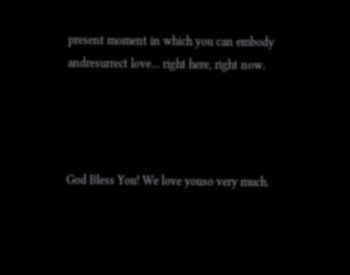present moment in which you can embody andresurrect love… right here, right now.




God Bless You! We love youso very much.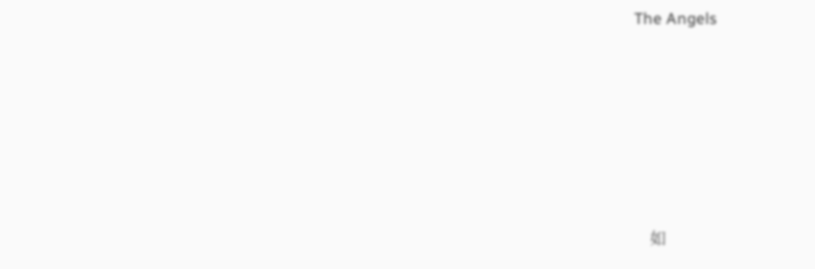The Angels










    如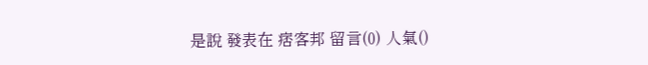是說 發表在 痞客邦 留言(0) 人氣()